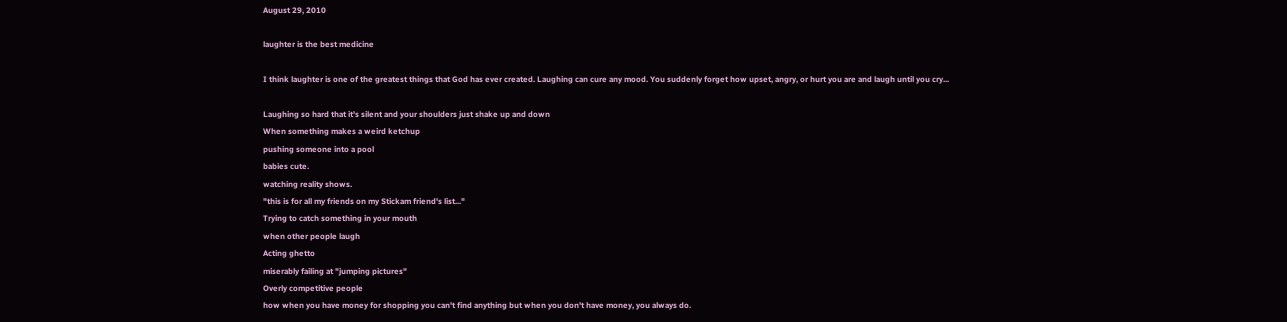August 29, 2010

laughter is the best medicine

I think laughter is one of the greatest things that God has ever created. Laughing can cure any mood. You suddenly forget how upset, angry, or hurt you are and laugh until you cry...

Laughing so hard that it's silent and your shoulders just shake up and down
When something makes a weird ketchup
pushing someone into a pool
babies cute.
watching reality shows.
"this is for all my friends on my Stickam friend's list..."
Trying to catch something in your mouth
when other people laugh
Acting ghetto
miserably failing at "jumping pictures"
Overly competitive people
how when you have money for shopping you can't find anything but when you don't have money, you always do.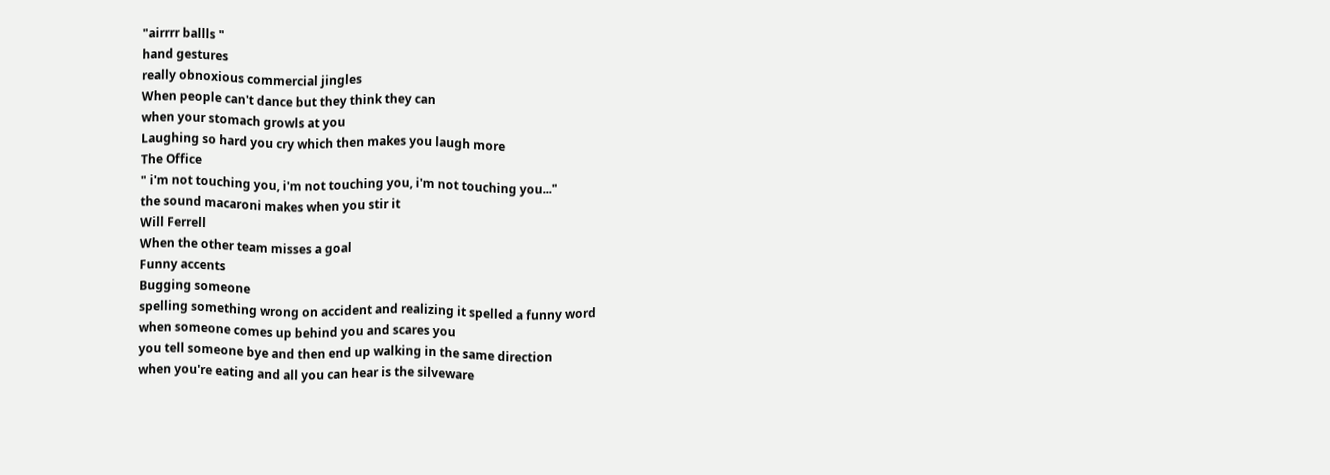"airrrr ballls "
hand gestures
really obnoxious commercial jingles
When people can't dance but they think they can
when your stomach growls at you
Laughing so hard you cry which then makes you laugh more
The Office
" i'm not touching you, i'm not touching you, i'm not touching you..."
the sound macaroni makes when you stir it
Will Ferrell
When the other team misses a goal
Funny accents
Bugging someone
spelling something wrong on accident and realizing it spelled a funny word
when someone comes up behind you and scares you
you tell someone bye and then end up walking in the same direction
when you're eating and all you can hear is the silveware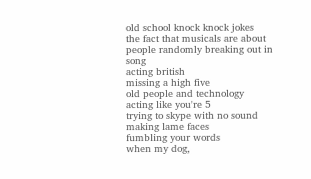old school knock knock jokes
the fact that musicals are about people randomly breaking out in song
acting british
missing a high five
old people and technology
acting like you're 5
trying to skype with no sound
making lame faces
fumbling your words
when my dog,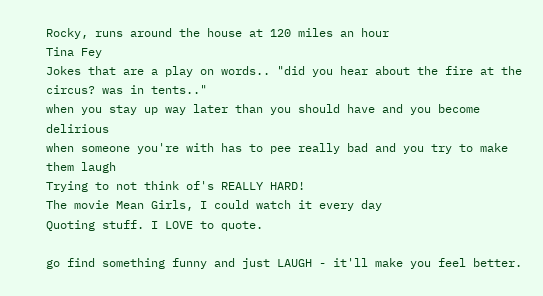Rocky, runs around the house at 120 miles an hour
Tina Fey
Jokes that are a play on words.. "did you hear about the fire at the circus? was in tents.."
when you stay up way later than you should have and you become delirious
when someone you're with has to pee really bad and you try to make them laugh
Trying to not think of's REALLY HARD!
The movie Mean Girls, I could watch it every day
Quoting stuff. I LOVE to quote.

go find something funny and just LAUGH - it'll make you feel better.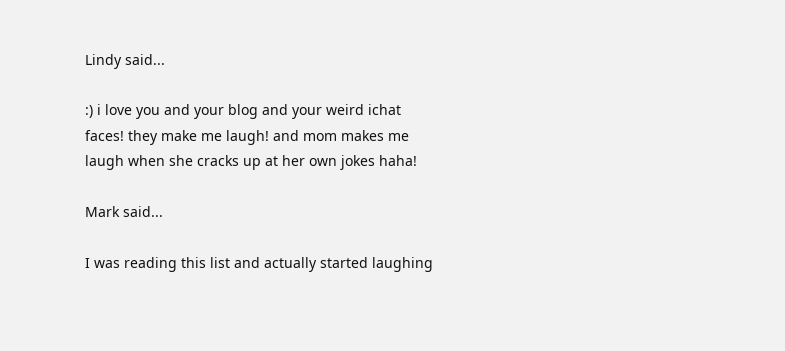Lindy said...

:) i love you and your blog and your weird ichat faces! they make me laugh! and mom makes me laugh when she cracks up at her own jokes haha!

Mark said...

I was reading this list and actually started laughing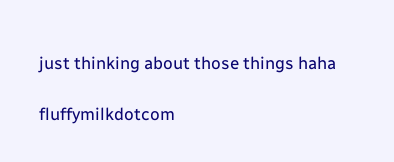just thinking about those things haha

fluffymilkdotcom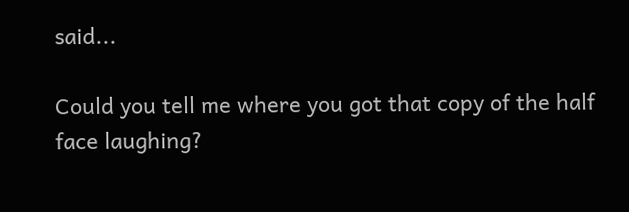said...

Could you tell me where you got that copy of the half face laughing?